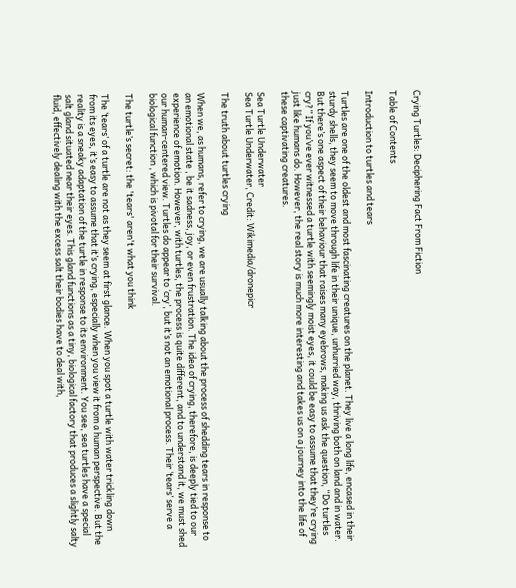Crying Turtles: Deciphering Fact From Fiction

Table of Contents

Introduction to turtles and tears

Turtles are one of the oldest and most fascinating creatures on the planet. They live a long life, encased in their sturdy shells, they seem to move through life in their unique, unhurried way, thriving both on land and in water. But there’s one aspect of their behaviour that raises many eyebrows, making us ask the question, “Do turtles cry?” If you’ve ever witnessed a turtle with seemingly moist eyes, it could be easy to assume that they’re crying just like humans do. However, the real story is much more interesting and takes us on a journey into the life of these captivating creatures.

Sea Turtle Underwater
Sea Turtle Underwater, Credit: Wikimedia/dronepicr

The truth about turtles crying

When we, as humans, refer to crying, we are usually talking about the process of shedding tears in response to an emotional state , be it sadness, joy, or even frustration. The idea of crying, therefore, is deeply tied to our experience of emotion. However, with turtles, the process is quite different, and to understand it, we must shed our human-centered view. Turtles do appear to ‘cry’, but it’s not an emotional process. Their ‘tears’ serve a biological function , which is pivotal for their survival.

The turtle’s secret: the 'tears' aren't what you think

The ‘tears’ of a turtle are not as they seem at first glance. When you spot a turtle with water trickling down from its eyes, it’s easy to assume that it’s crying, especially when you view it from a human perspective. But the reality is a sneaky adaptation of the turtle in response to its environment. You see, sea turtles have a special salt gland situated near their eyes. This gland functions as a tiny, biological factory that produces a slightly salty fluid, effectively dealing with the excess salt their bodies have to deal with,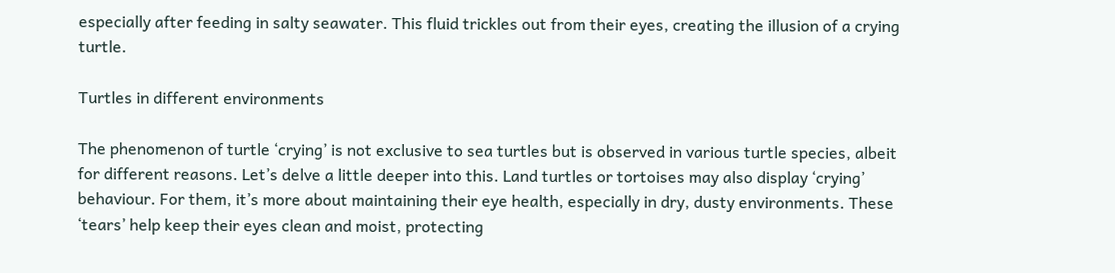especially after feeding in salty seawater. This fluid trickles out from their eyes, creating the illusion of a crying turtle.

Turtles in different environments

The phenomenon of turtle ‘crying’ is not exclusive to sea turtles but is observed in various turtle species, albeit for different reasons. Let’s delve a little deeper into this. Land turtles or tortoises may also display ‘crying’ behaviour. For them, it’s more about maintaining their eye health, especially in dry, dusty environments. These ‘tears’ help keep their eyes clean and moist, protecting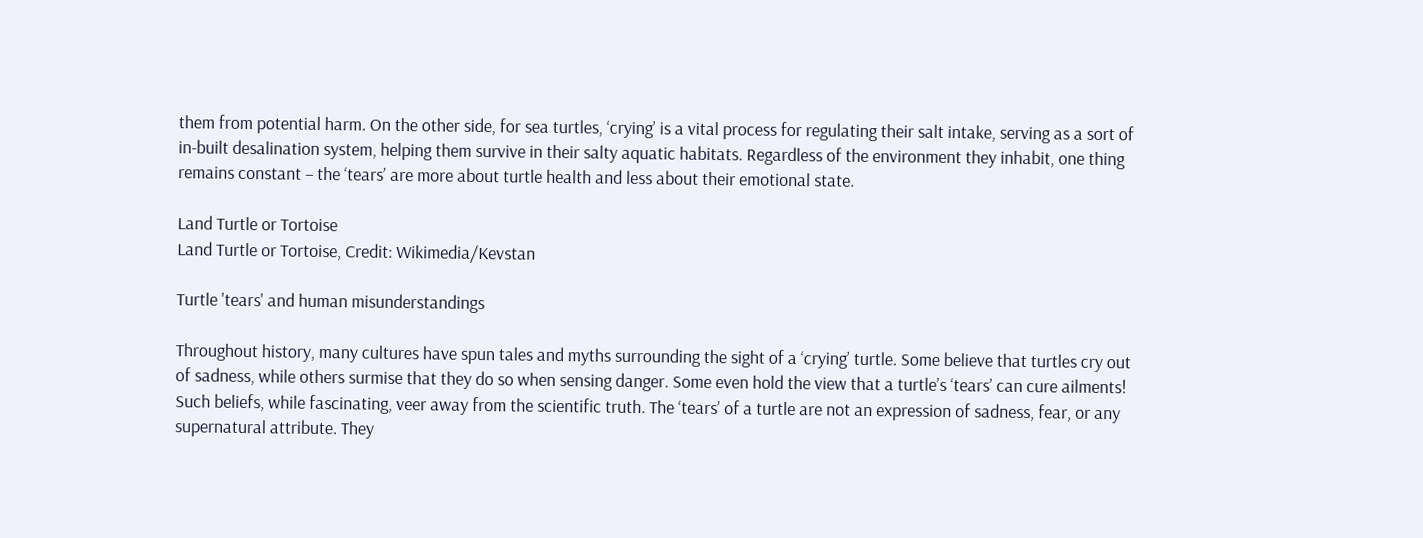them from potential harm. On the other side, for sea turtles, ‘crying’ is a vital process for regulating their salt intake, serving as a sort of in-built desalination system, helping them survive in their salty aquatic habitats. Regardless of the environment they inhabit, one thing remains constant – the ‘tears’ are more about turtle health and less about their emotional state.

Land Turtle or Tortoise
Land Turtle or Tortoise, Credit: Wikimedia/Kevstan

Turtle 'tears' and human misunderstandings

Throughout history, many cultures have spun tales and myths surrounding the sight of a ‘crying’ turtle. Some believe that turtles cry out of sadness, while others surmise that they do so when sensing danger. Some even hold the view that a turtle’s ‘tears’ can cure ailments! Such beliefs, while fascinating, veer away from the scientific truth. The ‘tears’ of a turtle are not an expression of sadness, fear, or any supernatural attribute. They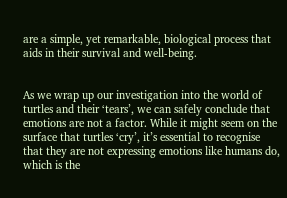are a simple, yet remarkable, biological process that aids in their survival and well-being.


As we wrap up our investigation into the world of turtles and their ‘tears’, we can safely conclude that emotions are not a factor. While it might seem on the surface that turtles ‘cry’, it’s essential to recognise that they are not expressing emotions like humans do, which is the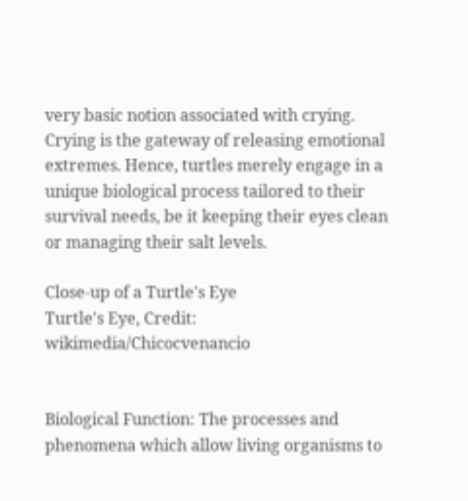very basic notion associated with crying. Crying is the gateway of releasing emotional extremes. Hence, turtles merely engage in a unique biological process tailored to their survival needs, be it keeping their eyes clean or managing their salt levels.

Close-up of a Turtle's Eye
Turtle's Eye, Credit: wikimedia/Chicocvenancio


Biological Function: The processes and phenomena which allow living organisms to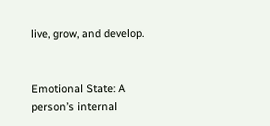live, grow, and develop.


Emotional State: A person’s internal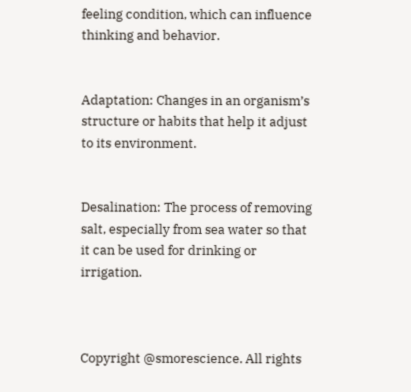feeling condition, which can influence thinking and behavior.


Adaptation: Changes in an organism’s structure or habits that help it adjust to its environment.


Desalination: The process of removing salt, especially from sea water so that it can be used for drinking or irrigation.



Copyright @smorescience. All rights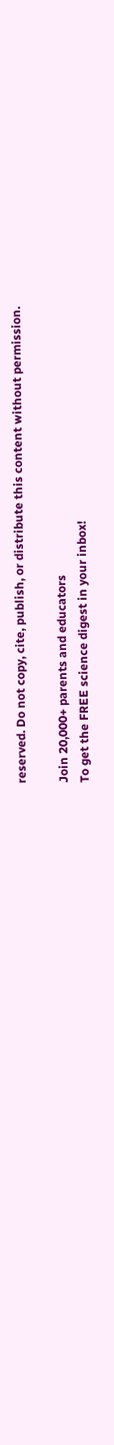reserved. Do not copy, cite, publish, or distribute this content without permission.

Join 20,000+ parents and educators
To get the FREE science digest in your inbox!